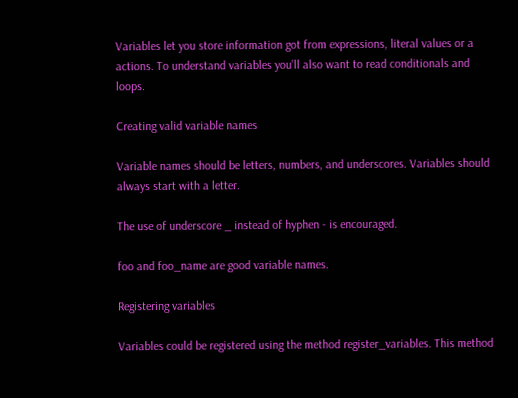Variables let you store information got from expressions, literal values or a actions. To understand variables you’ll also want to read conditionals and loops.

Creating valid variable names

Variable names should be letters, numbers, and underscores. Variables should always start with a letter.

The use of underscore _ instead of hyphen - is encouraged.

foo and foo_name are good variable names.

Registering variables

Variables could be registered using the method register_variables. This method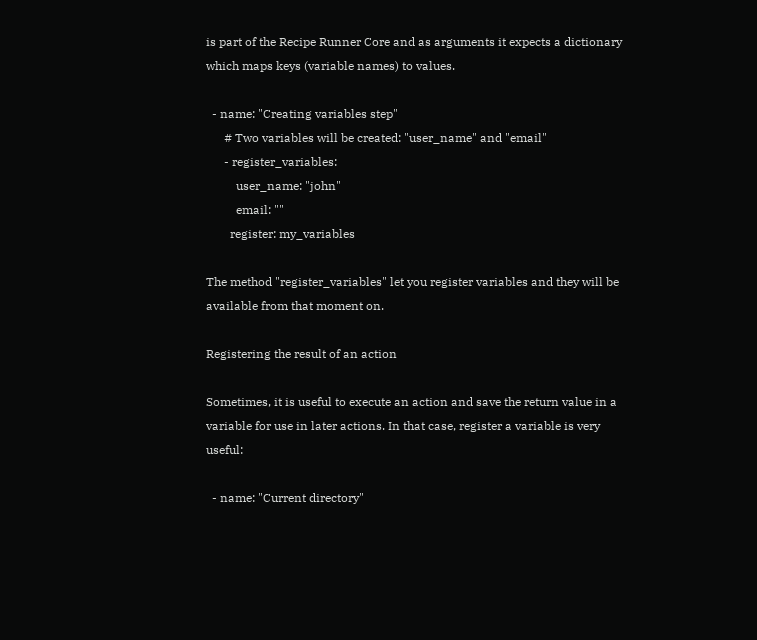is part of the Recipe Runner Core and as arguments it expects a dictionary which maps keys (variable names) to values.

  - name: "Creating variables step"
      # Two variables will be created: "user_name" and "email"
      - register_variables:
          user_name: "john"
          email: ""
        register: my_variables

The method "register_variables" let you register variables and they will be available from that moment on.

Registering the result of an action

Sometimes, it is useful to execute an action and save the return value in a variable for use in later actions. In that case, register a variable is very useful:

  - name: "Current directory"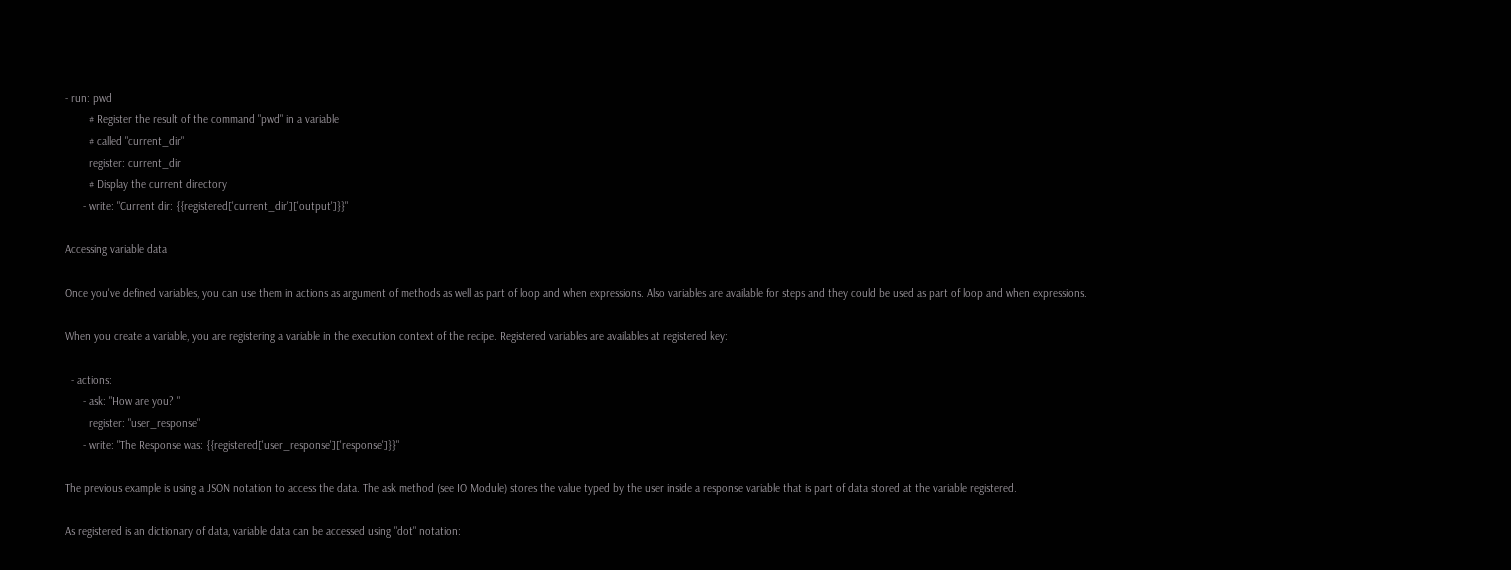- run: pwd
        # Register the result of the command "pwd" in a variable
        # called "current_dir"
        register: current_dir
        # Display the current directory
      - write: "Current dir: {{registered['current_dir']['output']}}"

Accessing variable data

Once you've defined variables, you can use them in actions as argument of methods as well as part of loop and when expressions. Also variables are available for steps and they could be used as part of loop and when expressions.

When you create a variable, you are registering a variable in the execution context of the recipe. Registered variables are availables at registered key:

  - actions:
      - ask: "How are you? "
        register: "user_response"
      - write: "The Response was: {{registered['user_response']['response']}}"

The previous example is using a JSON notation to access the data. The ask method (see IO Module) stores the value typed by the user inside a response variable that is part of data stored at the variable registered.

As registered is an dictionary of data, variable data can be accessed using "dot" notation: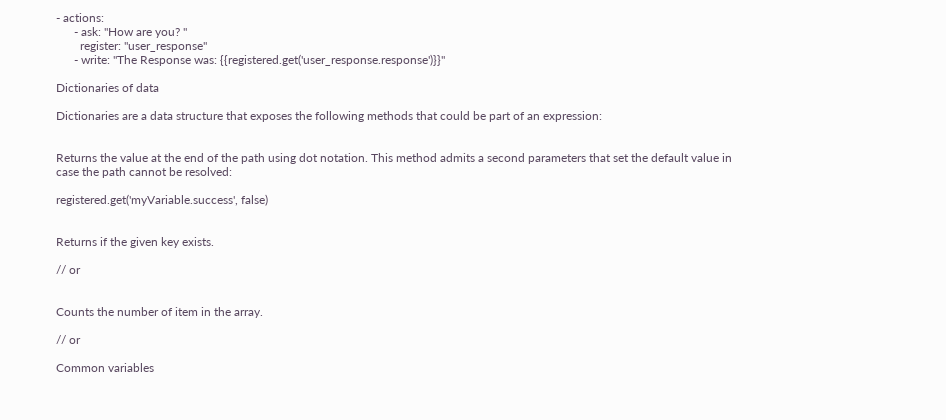- actions:
      - ask: "How are you? "
        register: "user_response"
      - write: "The Response was: {{registered.get('user_response.response')}}"

Dictionaries of data

Dictionaries are a data structure that exposes the following methods that could be part of an expression:


Returns the value at the end of the path using dot notation. This method admits a second parameters that set the default value in case the path cannot be resolved:

registered.get('myVariable.success', false)


Returns if the given key exists.

// or


Counts the number of item in the array.

// or

Common variables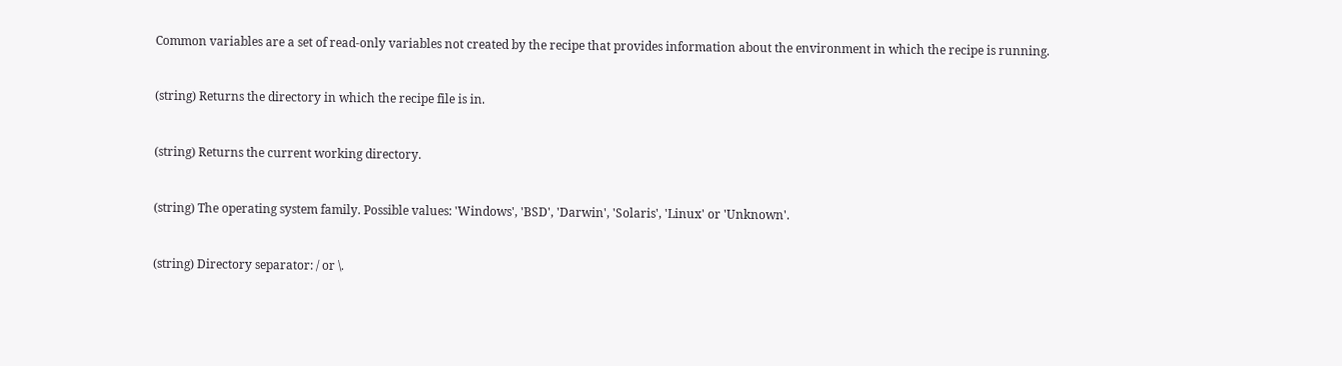Common variables are a set of read-only variables not created by the recipe that provides information about the environment in which the recipe is running.


(string) Returns the directory in which the recipe file is in.


(string) Returns the current working directory.


(string) The operating system family. Possible values: 'Windows', 'BSD', 'Darwin', 'Solaris', 'Linux' or 'Unknown'.


(string) Directory separator: / or \.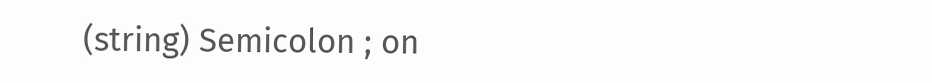(string) Semicolon ; on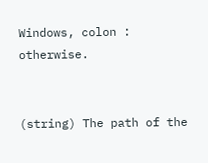Windows, colon : otherwise.


(string) The path of the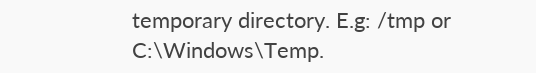temporary directory. E.g: /tmp or C:\Windows\Temp.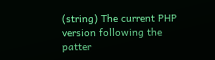(string) The current PHP version following the patter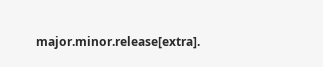major.minor.release[extra].